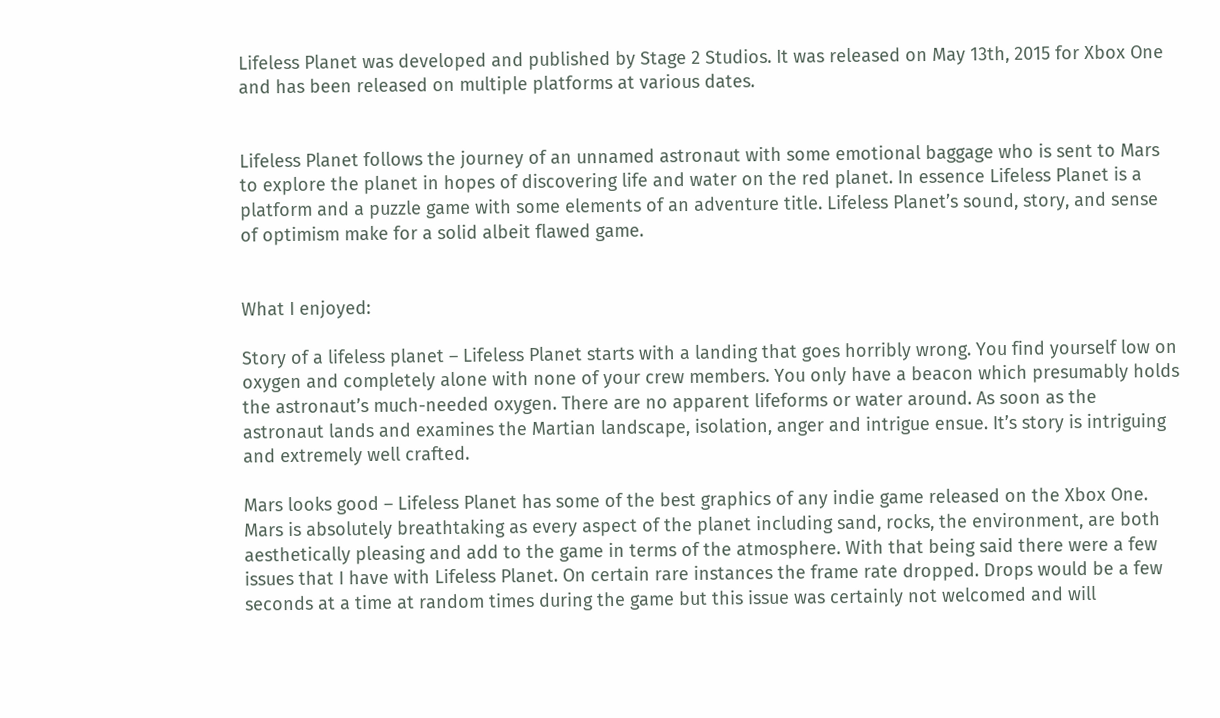Lifeless Planet was developed and published by Stage 2 Studios. It was released on May 13th, 2015 for Xbox One and has been released on multiple platforms at various dates.


Lifeless Planet follows the journey of an unnamed astronaut with some emotional baggage who is sent to Mars to explore the planet in hopes of discovering life and water on the red planet. In essence Lifeless Planet is a platform and a puzzle game with some elements of an adventure title. Lifeless Planet’s sound, story, and sense of optimism make for a solid albeit flawed game.


What I enjoyed:

Story of a lifeless planet – Lifeless Planet starts with a landing that goes horribly wrong. You find yourself low on oxygen and completely alone with none of your crew members. You only have a beacon which presumably holds the astronaut’s much-needed oxygen. There are no apparent lifeforms or water around. As soon as the astronaut lands and examines the Martian landscape, isolation, anger and intrigue ensue. It’s story is intriguing and extremely well crafted.

Mars looks good – Lifeless Planet has some of the best graphics of any indie game released on the Xbox One. Mars is absolutely breathtaking as every aspect of the planet including sand, rocks, the environment, are both aesthetically pleasing and add to the game in terms of the atmosphere. With that being said there were a few issues that I have with Lifeless Planet. On certain rare instances the frame rate dropped. Drops would be a few seconds at a time at random times during the game but this issue was certainly not welcomed and will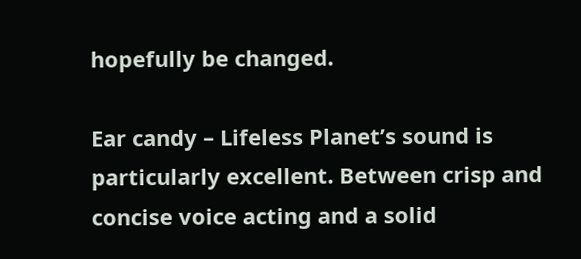hopefully be changed.

Ear candy – Lifeless Planet’s sound is particularly excellent. Between crisp and concise voice acting and a solid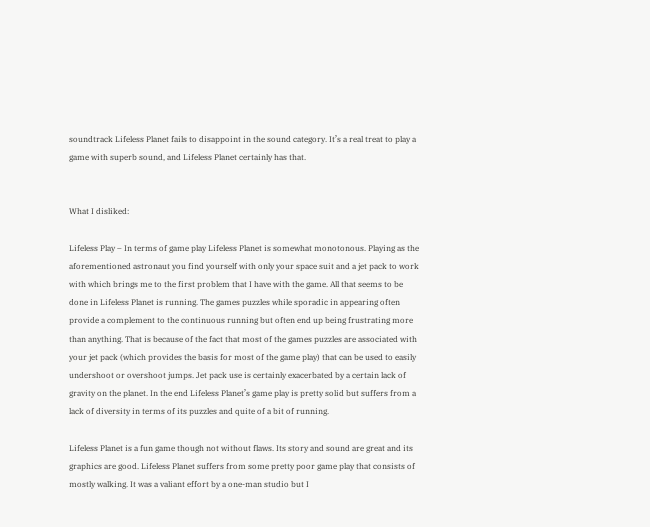soundtrack Lifeless Planet fails to disappoint in the sound category. It’s a real treat to play a game with superb sound, and Lifeless Planet certainly has that.


What I disliked:

Lifeless Play – In terms of game play Lifeless Planet is somewhat monotonous. Playing as the aforementioned astronaut you find yourself with only your space suit and a jet pack to work with which brings me to the first problem that I have with the game. All that seems to be done in Lifeless Planet is running. The games puzzles while sporadic in appearing often provide a complement to the continuous running but often end up being frustrating more than anything. That is because of the fact that most of the games puzzles are associated with your jet pack (which provides the basis for most of the game play) that can be used to easily undershoot or overshoot jumps. Jet pack use is certainly exacerbated by a certain lack of gravity on the planet. In the end Lifeless Planet’s game play is pretty solid but suffers from a lack of diversity in terms of its puzzles and quite of a bit of running.

Lifeless Planet is a fun game though not without flaws. Its story and sound are great and its graphics are good. Lifeless Planet suffers from some pretty poor game play that consists of mostly walking. It was a valiant effort by a one-man studio but I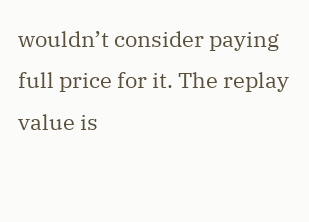wouldn’t consider paying full price for it. The replay value is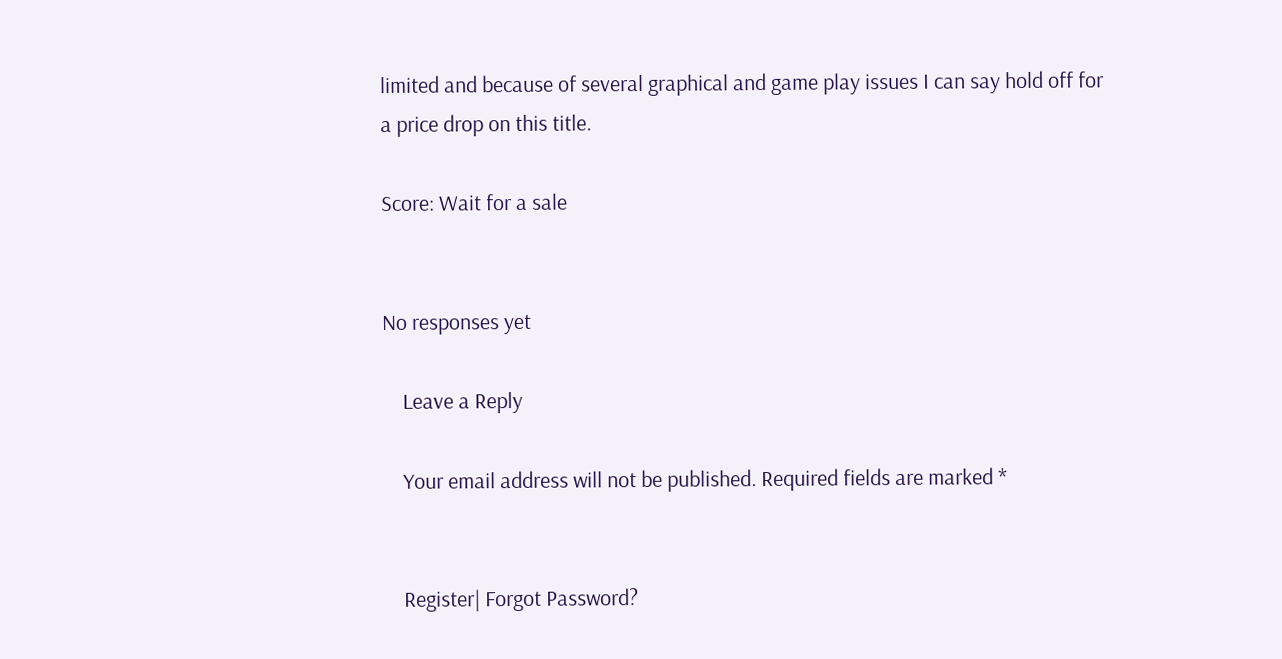limited and because of several graphical and game play issues I can say hold off for a price drop on this title.

Score: Wait for a sale


No responses yet

    Leave a Reply

    Your email address will not be published. Required fields are marked *


    Register| Forgot Password?